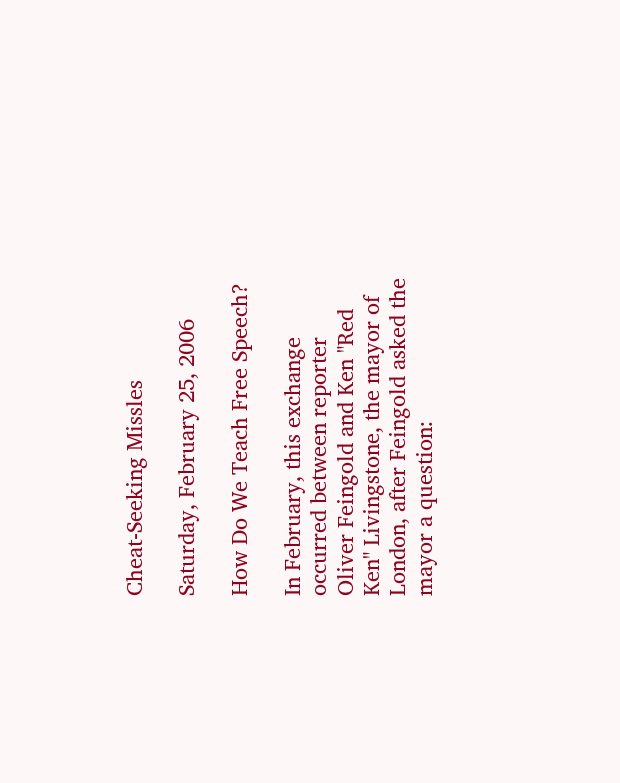Cheat-Seeking Missles

Saturday, February 25, 2006

How Do We Teach Free Speech?

In February, this exchange occurred between reporter Oliver Feingold and Ken "Red Ken" Livingstone, the mayor of London, after Feingold asked the mayor a question: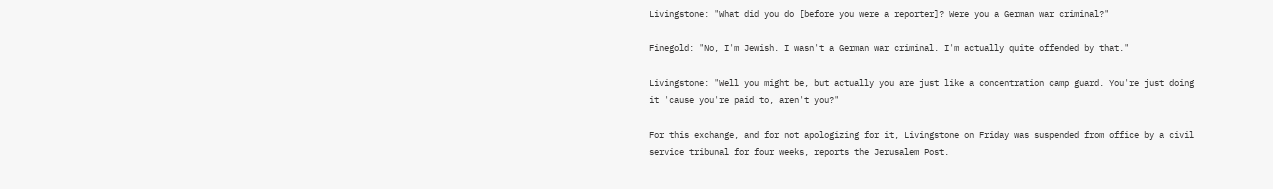Livingstone: "What did you do [before you were a reporter]? Were you a German war criminal?"

Finegold: "No, I'm Jewish. I wasn't a German war criminal. I'm actually quite offended by that."

Livingstone: "Well you might be, but actually you are just like a concentration camp guard. You're just doing it 'cause you're paid to, aren't you?"

For this exchange, and for not apologizing for it, Livingstone on Friday was suspended from office by a civil service tribunal for four weeks, reports the Jerusalem Post.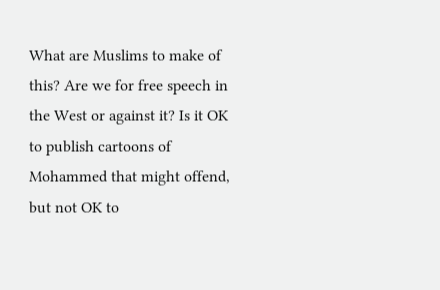What are Muslims to make of this? Are we for free speech in the West or against it? Is it OK to publish cartoons of Mohammed that might offend, but not OK to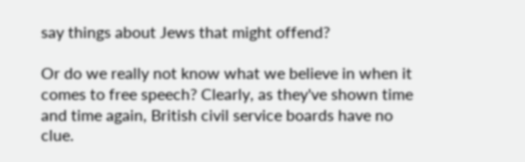say things about Jews that might offend?

Or do we really not know what we believe in when it comes to free speech? Clearly, as they've shown time and time again, British civil service boards have no clue.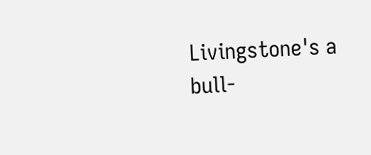Livingstone's a bull-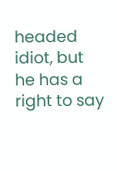headed idiot, but he has a right to say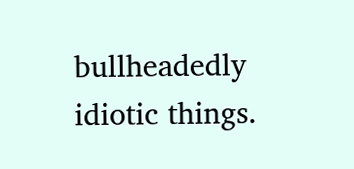bullheadedly idiotic things.